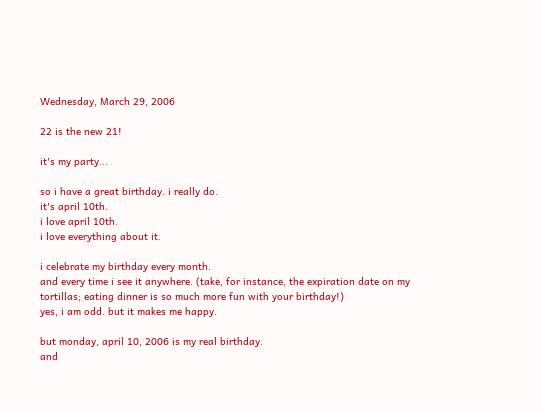Wednesday, March 29, 2006

22 is the new 21!

it's my party...

so i have a great birthday. i really do.
it's april 10th.
i love april 10th.
i love everything about it.

i celebrate my birthday every month.
and every time i see it anywhere. (take, for instance, the expiration date on my tortillas; eating dinner is so much more fun with your birthday!)
yes, i am odd. but it makes me happy.

but monday, april 10, 2006 is my real birthday.
and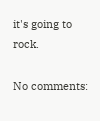it's going to rock.

No comments: